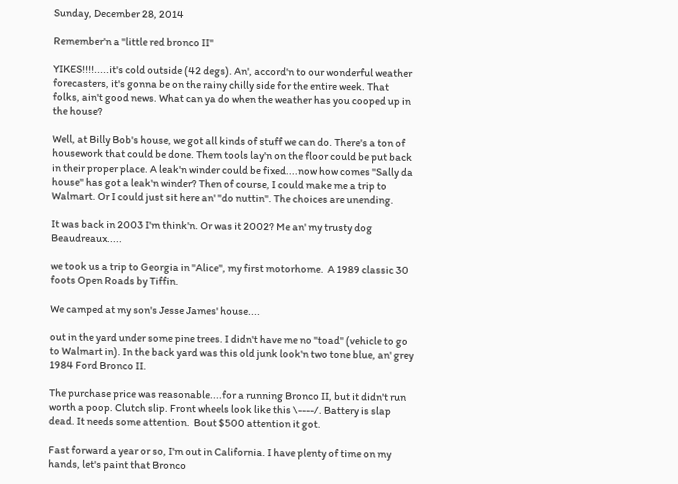Sunday, December 28, 2014

Remember'n a "little red bronco II"

YIKES!!!!.....it's cold outside (42 degs). An', accord'n to our wonderful weather forecasters, it's gonna be on the rainy chilly side for the entire week. That folks, ain't good news. What can ya do when the weather has you cooped up in the house?

Well, at Billy Bob's house, we got all kinds of stuff we can do. There's a ton of housework that could be done. Them tools lay'n on the floor could be put back in their proper place. A leak'n winder could be fixed....now how comes "Sally da house" has got a leak'n winder? Then of course, I could make me a trip to Walmart. Or I could just sit here an' "do nuttin". The choices are unending.

It was back in 2003 I'm think'n. Or was it 2002? Me an' my trusty dog Beaudreaux.....

we took us a trip to Georgia in "Alice", my first motorhome.  A 1989 classic 30 foots Open Roads by Tiffin.

We camped at my son's Jesse James' house....

out in the yard under some pine trees. I didn't have me no "toad" (vehicle to go to Walmart in). In the back yard was this old junk look'n two tone blue, an' grey 1984 Ford Bronco II.

The purchase price was reasonable....for a running Bronco II, but it didn't run worth a poop. Clutch slip. Front wheels look like this \----/. Battery is slap dead. It needs some attention.  Bout $500 attention it got.

Fast forward a year or so, I'm out in California. I have plenty of time on my hands, let's paint that Bronco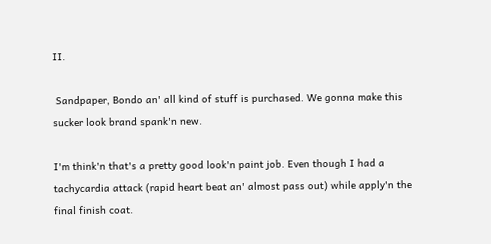II.

 Sandpaper, Bondo an' all kind of stuff is purchased. We gonna make this sucker look brand spank'n new.

I'm think'n that's a pretty good look'n paint job. Even though I had a tachycardia attack (rapid heart beat an' almost pass out) while apply'n the final finish coat.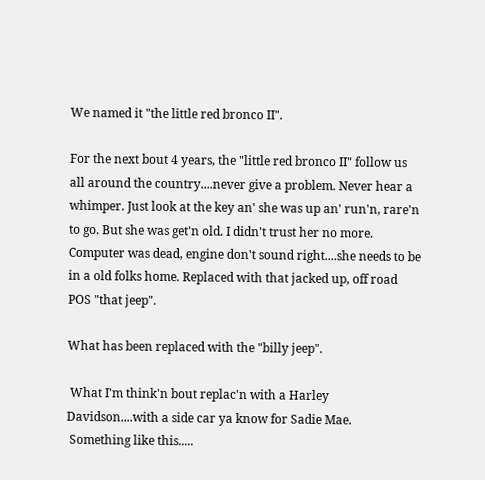We named it "the little red bronco II".

For the next bout 4 years, the "little red bronco II" follow us all around the country....never give a problem. Never hear a whimper. Just look at the key an' she was up an' run'n, rare'n to go. But she was get'n old. I didn't trust her no more. Computer was dead, engine don't sound right....she needs to be in a old folks home. Replaced with that jacked up, off road POS "that jeep".

What has been replaced with the "billy jeep".

 What I'm think'n bout replac'n with a Harley Davidson....with a side car ya know for Sadie Mae.
 Something like this.....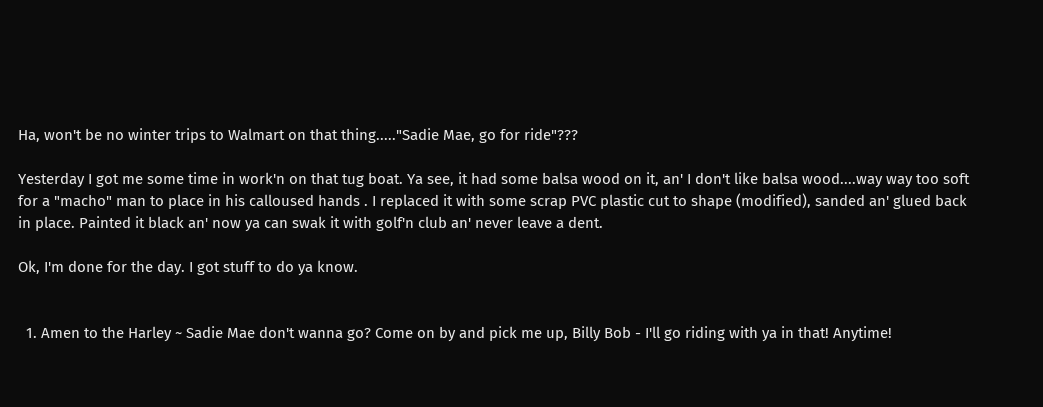Ha, won't be no winter trips to Walmart on that thing....."Sadie Mae, go for ride"???

Yesterday I got me some time in work'n on that tug boat. Ya see, it had some balsa wood on it, an' I don't like balsa wood....way way too soft for a "macho" man to place in his calloused hands . I replaced it with some scrap PVC plastic cut to shape (modified), sanded an' glued back in place. Painted it black an' now ya can swak it with golf'n club an' never leave a dent.

Ok, I'm done for the day. I got stuff to do ya know.


  1. Amen to the Harley ~ Sadie Mae don't wanna go? Come on by and pick me up, Billy Bob - I'll go riding with ya in that! Anytime!